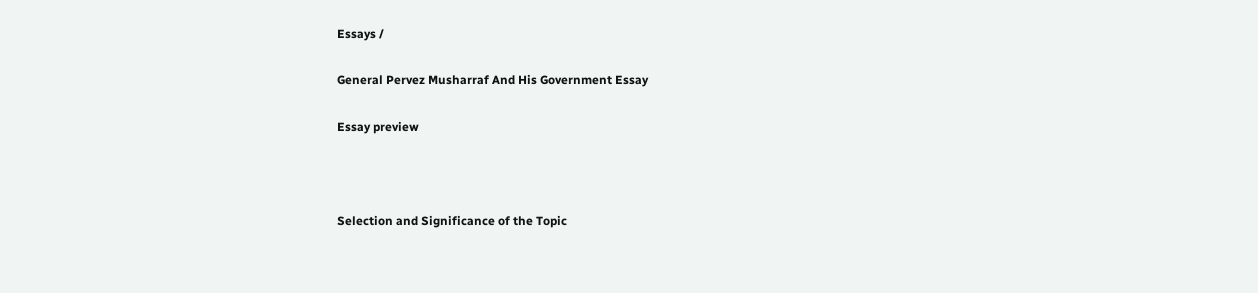Essays /

General Pervez Musharraf And His Government Essay

Essay preview



Selection and Significance of the Topic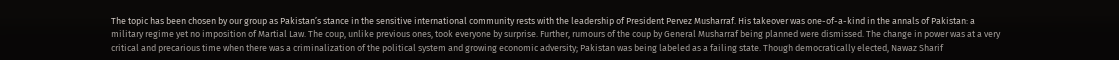The topic has been chosen by our group as Pakistan’s stance in the sensitive international community rests with the leadership of President Pervez Musharraf. His takeover was one-of-a-kind in the annals of Pakistan: a military regime yet no imposition of Martial Law. The coup, unlike previous ones, took everyone by surprise. Further, rumours of the coup by General Musharraf being planned were dismissed. The change in power was at a very critical and precarious time when there was a criminalization of the political system and growing economic adversity; Pakistan was being labeled as a failing state. Though democratically elected, Nawaz Sharif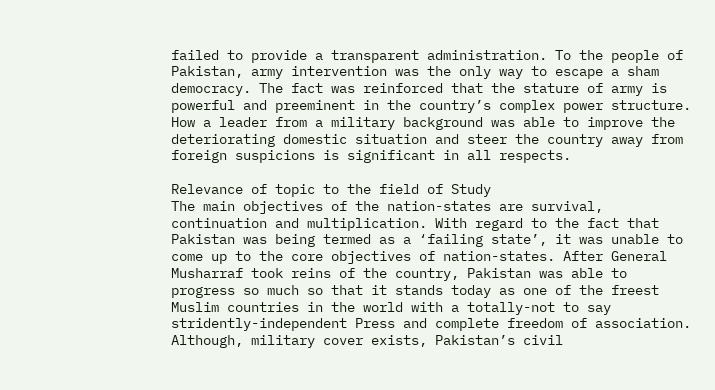failed to provide a transparent administration. To the people of Pakistan, army intervention was the only way to escape a sham democracy. The fact was reinforced that the stature of army is powerful and preeminent in the country’s complex power structure. How a leader from a military background was able to improve the deteriorating domestic situation and steer the country away from foreign suspicions is significant in all respects.

Relevance of topic to the field of Study
The main objectives of the nation-states are survival, continuation and multiplication. With regard to the fact that Pakistan was being termed as a ‘failing state’, it was unable to come up to the core objectives of nation-states. After General Musharraf took reins of the country, Pakistan was able to progress so much so that it stands today as one of the freest Muslim countries in the world with a totally-not to say stridently-independent Press and complete freedom of association. Although, military cover exists, Pakistan’s civil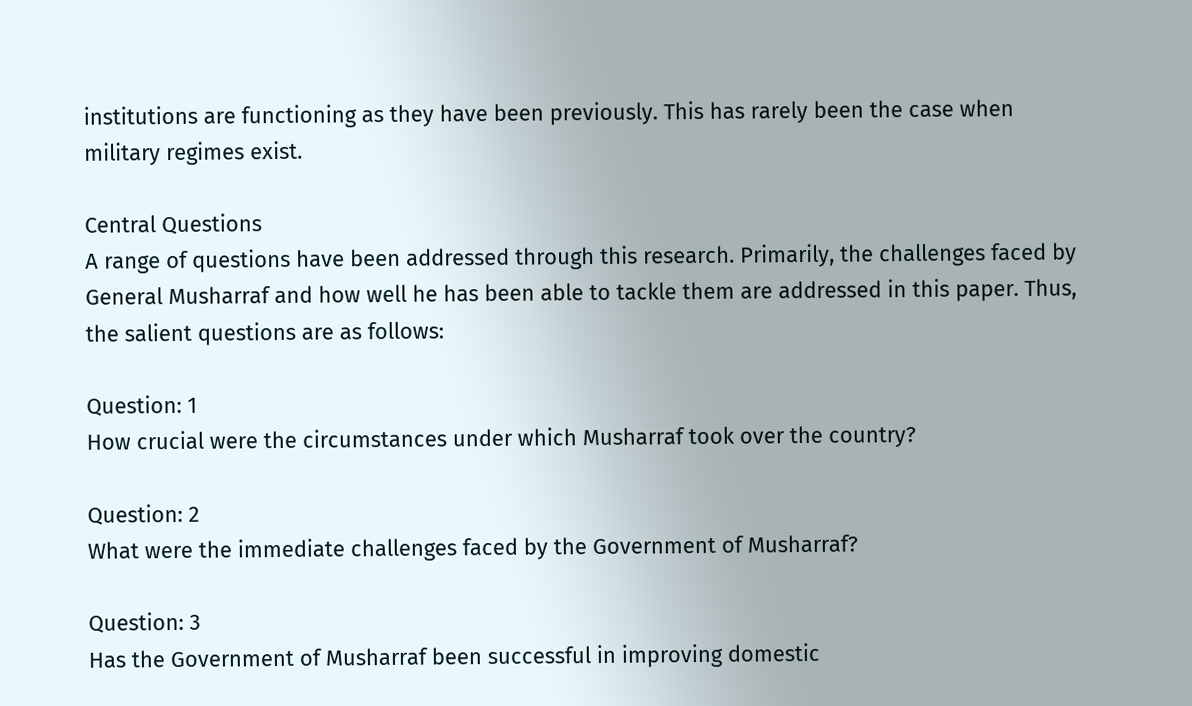institutions are functioning as they have been previously. This has rarely been the case when military regimes exist.

Central Questions
A range of questions have been addressed through this research. Primarily, the challenges faced by General Musharraf and how well he has been able to tackle them are addressed in this paper. Thus, the salient questions are as follows:

Question: 1
How crucial were the circumstances under which Musharraf took over the country?

Question: 2
What were the immediate challenges faced by the Government of Musharraf?

Question: 3
Has the Government of Musharraf been successful in improving domestic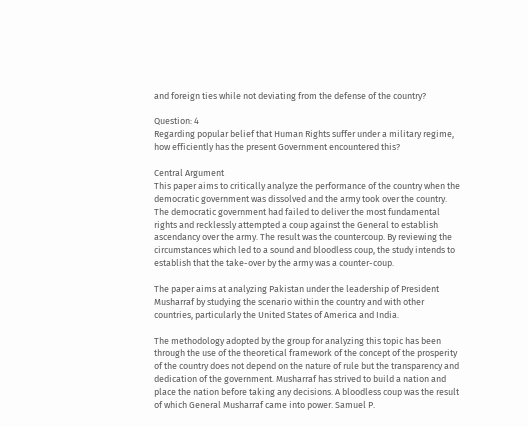and foreign ties while not deviating from the defense of the country?

Question: 4
Regarding popular belief that Human Rights suffer under a military regime, how efficiently has the present Government encountered this?

Central Argument
This paper aims to critically analyze the performance of the country when the democratic government was dissolved and the army took over the country. The democratic government had failed to deliver the most fundamental rights and recklessly attempted a coup against the General to establish ascendancy over the army. The result was the countercoup. By reviewing the circumstances which led to a sound and bloodless coup, the study intends to establish that the take-over by the army was a counter-coup.

The paper aims at analyzing Pakistan under the leadership of President Musharraf by studying the scenario within the country and with other countries, particularly the United States of America and India.

The methodology adopted by the group for analyzing this topic has been through the use of the theoretical framework of the concept of the prosperity of the country does not depend on the nature of rule but the transparency and dedication of the government. Musharraf has strived to build a nation and place the nation before taking any decisions. A bloodless coup was the result of which General Musharraf came into power. Samuel P.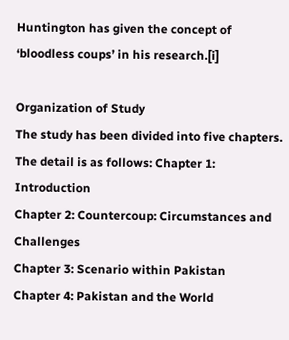Huntington has given the concept of ‘bloodless coups’ in his research.[i]

Organization of Study
The study has been divided into five chapters. The detail is as follows: Chapter 1: Introduction
Chapter 2: Countercoup: Circumstances and Challenges
Chapter 3: Scenario within Pakistan
Chapter 4: Pakistan and the World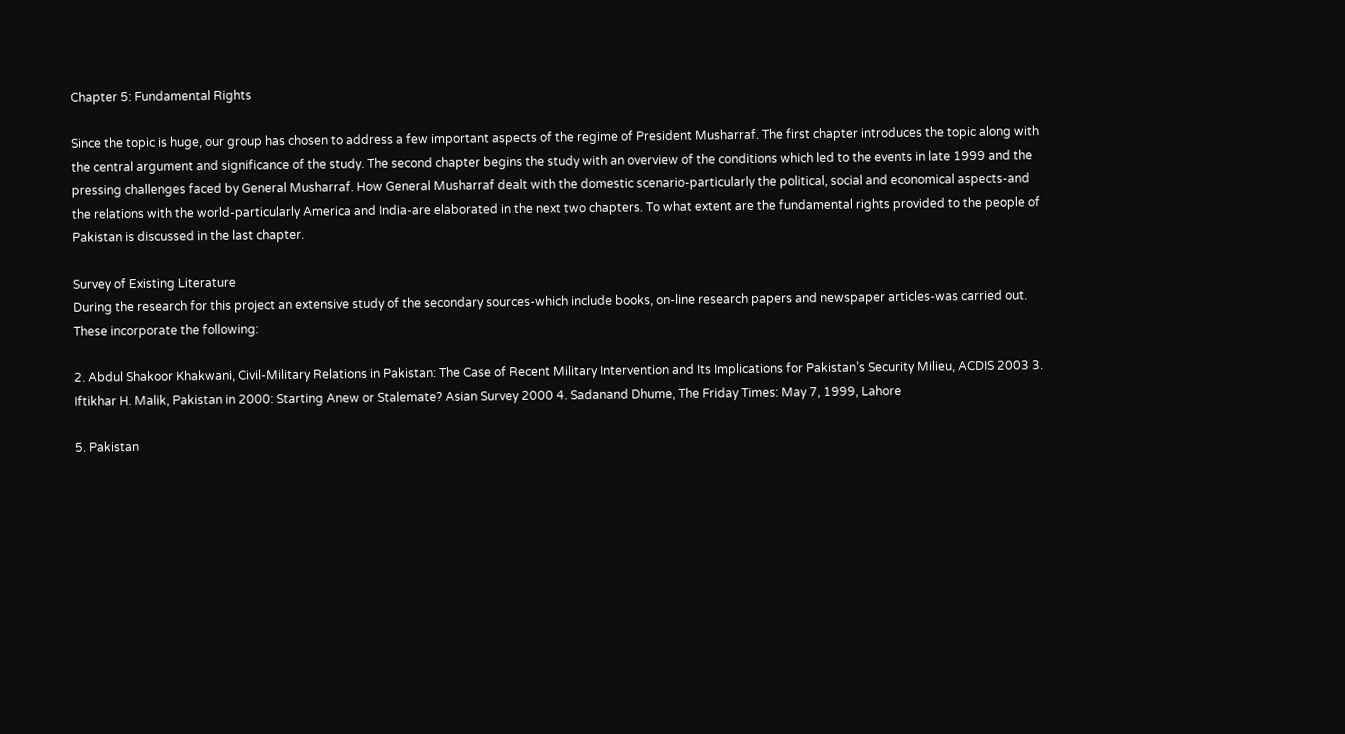Chapter 5: Fundamental Rights

Since the topic is huge, our group has chosen to address a few important aspects of the regime of President Musharraf. The first chapter introduces the topic along with the central argument and significance of the study. The second chapter begins the study with an overview of the conditions which led to the events in late 1999 and the pressing challenges faced by General Musharraf. How General Musharraf dealt with the domestic scenario-particularly the political, social and economical aspects-and the relations with the world-particularly America and India-are elaborated in the next two chapters. To what extent are the fundamental rights provided to the people of Pakistan is discussed in the last chapter.

Survey of Existing Literature
During the research for this project an extensive study of the secondary sources-which include books, on-line research papers and newspaper articles-was carried out. These incorporate the following:

2. Abdul Shakoor Khakwani, Civil-Military Relations in Pakistan: The Case of Recent Military Intervention and Its Implications for Pakistan’s Security Milieu, ACDIS 2003 3. Iftikhar H. Malik, Pakistan in 2000: Starting Anew or Stalemate? Asian Survey 2000 4. Sadanand Dhume, The Friday Times: May 7, 1999, Lahore

5. Pakistan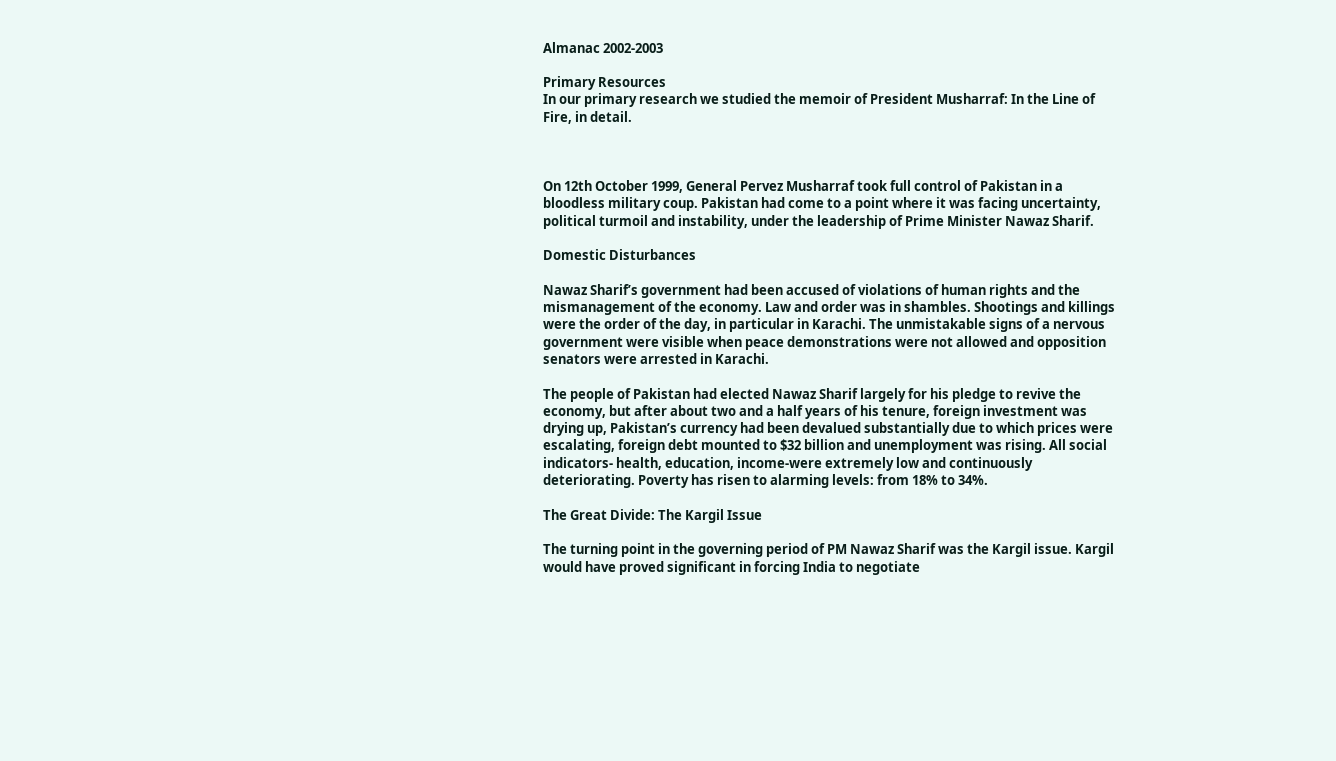Almanac 2002-2003

Primary Resources
In our primary research we studied the memoir of President Musharraf: In the Line of Fire, in detail.



On 12th October 1999, General Pervez Musharraf took full control of Pakistan in a bloodless military coup. Pakistan had come to a point where it was facing uncertainty, political turmoil and instability, under the leadership of Prime Minister Nawaz Sharif.

Domestic Disturbances

Nawaz Sharif’s government had been accused of violations of human rights and the mismanagement of the economy. Law and order was in shambles. Shootings and killings were the order of the day, in particular in Karachi. The unmistakable signs of a nervous government were visible when peace demonstrations were not allowed and opposition senators were arrested in Karachi.

The people of Pakistan had elected Nawaz Sharif largely for his pledge to revive the economy, but after about two and a half years of his tenure, foreign investment was drying up, Pakistan’s currency had been devalued substantially due to which prices were escalating, foreign debt mounted to $32 billion and unemployment was rising. All social indicators- health, education, income-were extremely low and continuously deteriorating. Poverty has risen to alarming levels: from 18% to 34%.

The Great Divide: The Kargil Issue

The turning point in the governing period of PM Nawaz Sharif was the Kargil issue. Kargil would have proved significant in forcing India to negotiate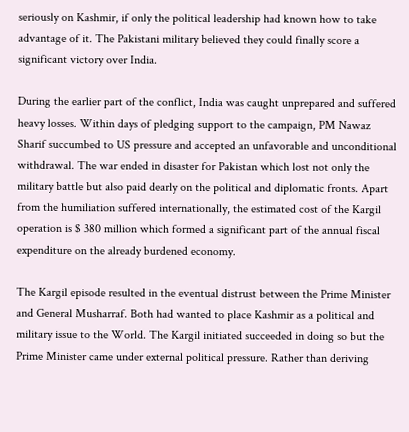seriously on Kashmir, if only the political leadership had known how to take advantage of it. The Pakistani military believed they could finally score a significant victory over India.

During the earlier part of the conflict, India was caught unprepared and suffered heavy losses. Within days of pledging support to the campaign, PM Nawaz Sharif succumbed to US pressure and accepted an unfavorable and unconditional withdrawal. The war ended in disaster for Pakistan which lost not only the military battle but also paid dearly on the political and diplomatic fronts. Apart from the humiliation suffered internationally, the estimated cost of the Kargil operation is $ 380 million which formed a significant part of the annual fiscal expenditure on the already burdened economy.

The Kargil episode resulted in the eventual distrust between the Prime Minister and General Musharraf. Both had wanted to place Kashmir as a political and military issue to the World. The Kargil initiated succeeded in doing so but the Prime Minister came under external political pressure. Rather than deriving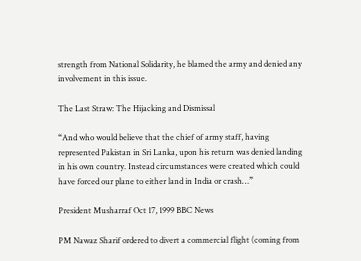strength from National Solidarity, he blamed the army and denied any involvement in this issue.

The Last Straw: The Hijacking and Dismissal

“And who would believe that the chief of army staff, having represented Pakistan in Sri Lanka, upon his return was denied landing in his own country. Instead circumstances were created which could have forced our plane to either land in India or crash…”

President Musharraf Oct 17, 1999 BBC News

PM Nawaz Sharif ordered to divert a commercial flight (coming from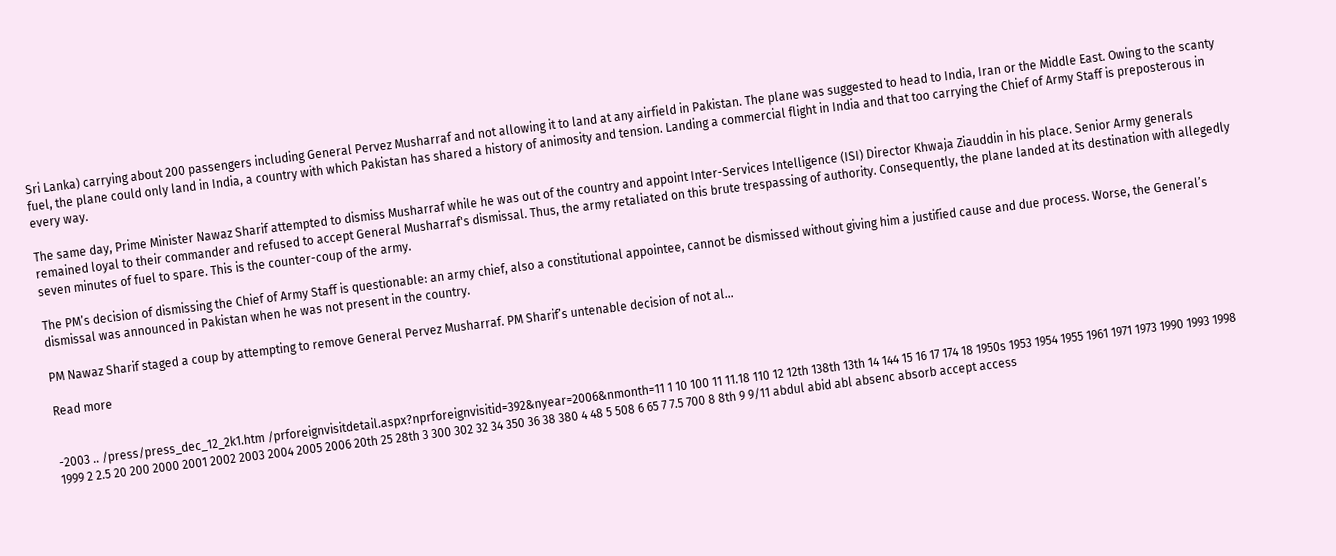Sri Lanka) carrying about 200 passengers including General Pervez Musharraf and not allowing it to land at any airfield in Pakistan. The plane was suggested to head to India, Iran or the Middle East. Owing to the scanty fuel, the plane could only land in India, a country with which Pakistan has shared a history of animosity and tension. Landing a commercial flight in India and that too carrying the Chief of Army Staff is preposterous in every way.

The same day, Prime Minister Nawaz Sharif attempted to dismiss Musharraf while he was out of the country and appoint Inter-Services Intelligence (ISI) Director Khwaja Ziauddin in his place. Senior Army generals remained loyal to their commander and refused to accept General Musharraf's dismissal. Thus, the army retaliated on this brute trespassing of authority. Consequently, the plane landed at its destination with allegedly seven minutes of fuel to spare. This is the counter-coup of the army.

The PM’s decision of dismissing the Chief of Army Staff is questionable: an army chief, also a constitutional appointee, cannot be dismissed without giving him a justified cause and due process. Worse, the General’s dismissal was announced in Pakistan when he was not present in the country.

PM Nawaz Sharif staged a coup by attempting to remove General Pervez Musharraf. PM Sharif’s untenable decision of not al...

Read more


-2003 .. /press/press_dec_12_2k1.htm /prforeignvisitdetail.aspx?nprforeignvisitid=392&nyear=2006&nmonth=11 1 10 100 11 11.18 110 12 12th 138th 13th 14 144 15 16 17 174 18 1950s 1953 1954 1955 1961 1971 1973 1990 1993 1998 1999 2 2.5 20 200 2000 2001 2002 2003 2004 2005 2006 20th 25 28th 3 300 302 32 34 350 36 38 380 4 48 5 508 6 65 7 7.5 700 8 8th 9 9/11 abdul abid abl absenc absorb accept access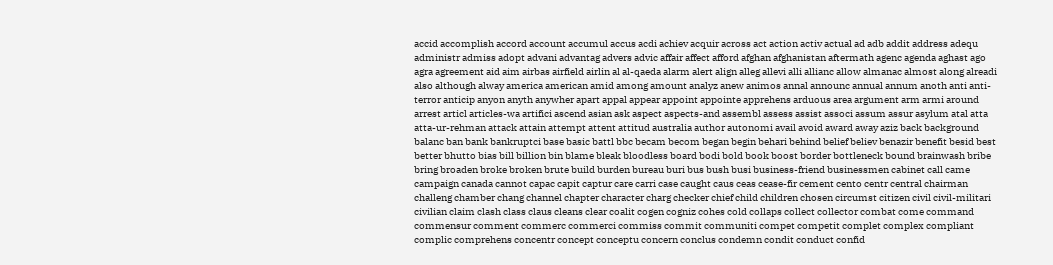accid accomplish accord account accumul accus acdi achiev acquir across act action activ actual ad adb addit address adequ administr admiss adopt advani advantag advers advic affair affect afford afghan afghanistan aftermath agenc agenda aghast ago agra agreement aid aim airbas airfield airlin al al-qaeda alarm alert align alleg allevi alli allianc allow almanac almost along alreadi also although alway america american amid among amount analyz anew animos annal announc annual annum anoth anti anti-terror anticip anyon anyth anywher apart appal appear appoint appointe apprehens arduous area argument arm armi around arrest articl articles-wa artifici ascend asian ask aspect aspects-and assembl assess assist associ assum assur asylum atal atta atta-ur-rehman attack attain attempt attent attitud australia author autonomi avail avoid award away aziz back background balanc ban bank bankruptci base basic battl bbc becam becom began begin behari behind belief believ benazir benefit besid best better bhutto bias bill billion bin blame bleak bloodless board bodi bold book boost border bottleneck bound brainwash bribe bring broaden broke broken brute build burden bureau buri bus bush busi business-friend businessmen cabinet call came campaign canada cannot capac capit captur care carri case caught caus ceas cease-fir cement cento centr central chairman challeng chamber chang channel chapter character charg checker chief child children chosen circumst citizen civil civil-militari civilian claim clash class claus cleans clear coalit cogen cogniz cohes cold collaps collect collector combat come command commensur comment commerc commerci commiss commit communiti compet competit complet complex compliant complic comprehens concentr concept conceptu concern conclus condemn condit conduct confid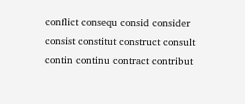conflict consequ consid consider consist constitut construct consult contin continu contract contribut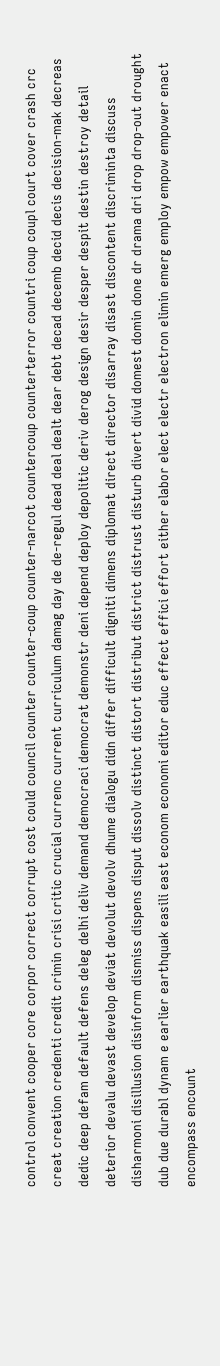control convent cooper core corpor correct corrupt cost could council counter counter-coup counter-narcot countercoup counterterror countri coup coupl court cover crash crc creat creation credenti credit crimin crisi critic crucial currenc current curriculum damag day de de-regul dead deal dealt dear debt decad decemb decid decis decision-mak decreas dedic deep defam default defens deleg delhi deliv demand democraci democrat demonstr deni depend deploy depolitic deriv derog design desir desper despit destin destroy detail deterior devalu devast develop deviat devolut devolv dhume dialogu didn differ difficult digniti dimens diplomat direct director disarray disast discontent discriminta discuss disharmoni disillusion disinform dismiss dispens disput dissolv distinct distort distribut district distrust disturb divert divid domest domin done dr drama dri drop drop-out drought dub due durabl dynam e earlier earthquak easili east econom economi editor educ effect effici effort either elabor elect electr electron elimin emerg employ empow empower enact encompass encount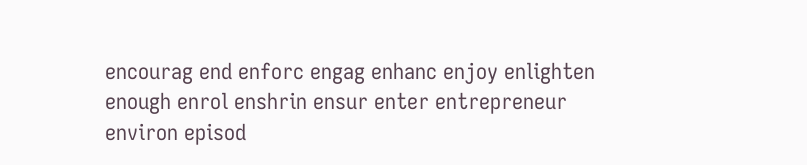encourag end enforc engag enhanc enjoy enlighten enough enrol enshrin ensur enter entrepreneur environ episod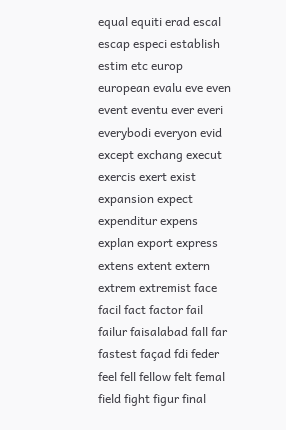equal equiti erad escal escap especi establish estim etc europ european evalu eve even event eventu ever everi everybodi everyon evid except exchang execut exercis exert exist expansion expect expenditur expens explan export express extens extent extern extrem extremist face facil fact factor fail failur faisalabad fall far fastest façad fdi feder feel fell fellow felt femal field fight figur final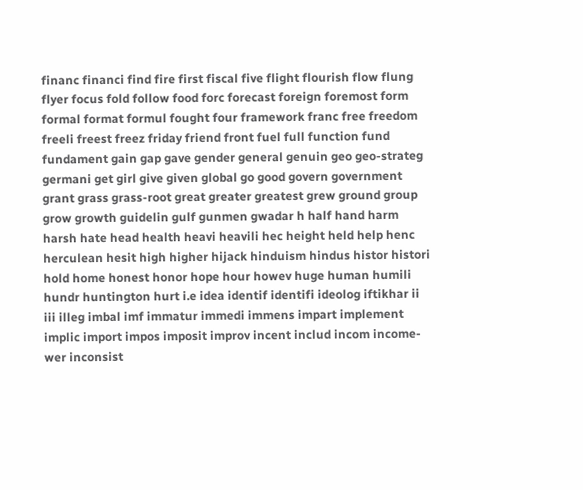financ financi find fire first fiscal five flight flourish flow flung flyer focus fold follow food forc forecast foreign foremost form formal format formul fought four framework franc free freedom freeli freest freez friday friend front fuel full function fund fundament gain gap gave gender general genuin geo geo-strateg germani get girl give given global go good govern government grant grass grass-root great greater greatest grew ground group grow growth guidelin gulf gunmen gwadar h half hand harm harsh hate head health heavi heavili hec height held help henc herculean hesit high higher hijack hinduism hindus histor histori hold home honest honor hope hour howev huge human humili hundr huntington hurt i.e idea identif identifi ideolog iftikhar ii iii illeg imbal imf immatur immedi immens impart implement implic import impos imposit improv incent includ incom income-wer inconsist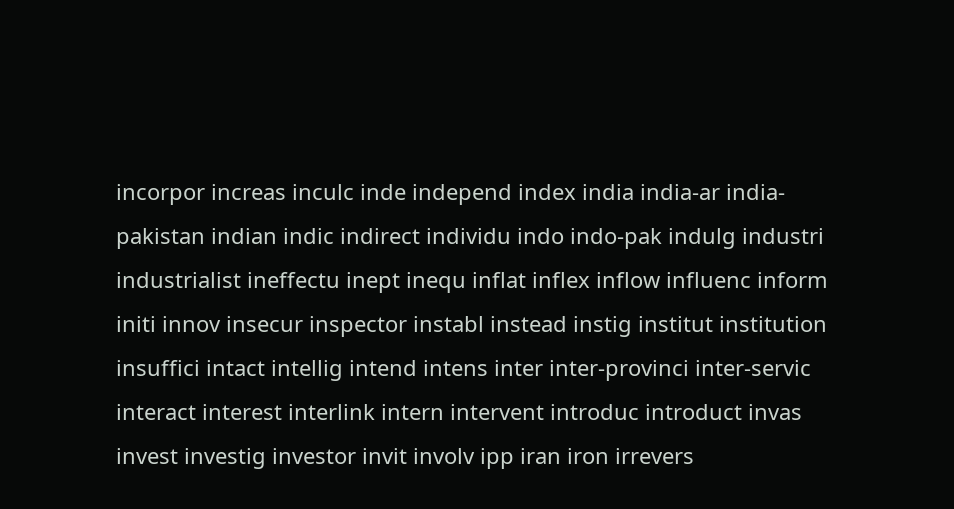incorpor increas inculc inde independ index india india-ar india-pakistan indian indic indirect individu indo indo-pak indulg industri industrialist ineffectu inept inequ inflat inflex inflow influenc inform initi innov insecur inspector instabl instead instig institut institution insuffici intact intellig intend intens inter inter-provinci inter-servic interact interest interlink intern intervent introduc introduct invas invest investig investor invit involv ipp iran iron irrevers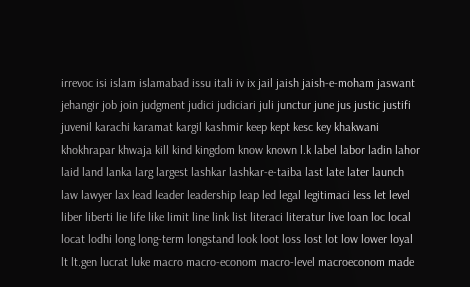irrevoc isi islam islamabad issu itali iv ix jail jaish jaish-e-moham jaswant jehangir job join judgment judici judiciari juli junctur june jus justic justifi juvenil karachi karamat kargil kashmir keep kept kesc key khakwani khokhrapar khwaja kill kind kingdom know known l.k label labor ladin lahor laid land lanka larg largest lashkar lashkar-e-taiba last late later launch law lawyer lax lead leader leadership leap led legal legitimaci less let level liber liberti lie life like limit line link list literaci literatur live loan loc local locat lodhi long long-term longstand look loot loss lost lot low lower loyal lt lt.gen lucrat luke macro macro-econom macro-level macroeconom made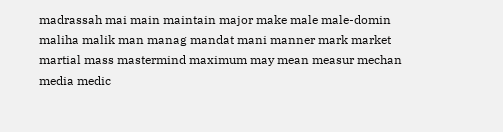madrassah mai main maintain major make male male-domin maliha malik man manag mandat mani manner mark market martial mass mastermind maximum may mean measur mechan media medic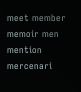meet member memoir men mention mercenari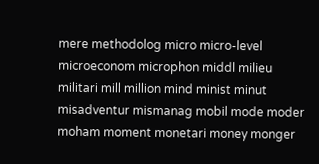mere methodolog micro micro-level microeconom microphon middl milieu militari mill million mind minist minut misadventur mismanag mobil mode moder moham moment monetari money monger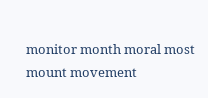monitor month moral most mount movement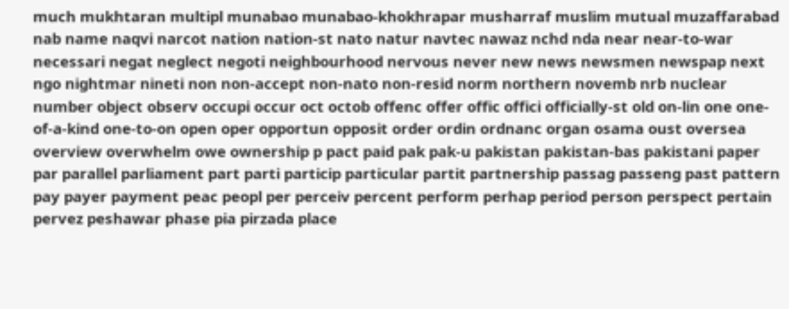much mukhtaran multipl munabao munabao-khokhrapar musharraf muslim mutual muzaffarabad nab name naqvi narcot nation nation-st nato natur navtec nawaz nchd nda near near-to-war necessari negat neglect negoti neighbourhood nervous never new news newsmen newspap next ngo nightmar nineti non non-accept non-nato non-resid norm northern novemb nrb nuclear number object observ occupi occur oct octob offenc offer offic offici officially-st old on-lin one one-of-a-kind one-to-on open oper opportun opposit order ordin ordnanc organ osama oust oversea overview overwhelm owe ownership p pact paid pak pak-u pakistan pakistan-bas pakistani paper par parallel parliament part parti particip particular partit partnership passag passeng past pattern pay payer payment peac peopl per perceiv percent perform perhap period person perspect pertain pervez peshawar phase pia pirzada place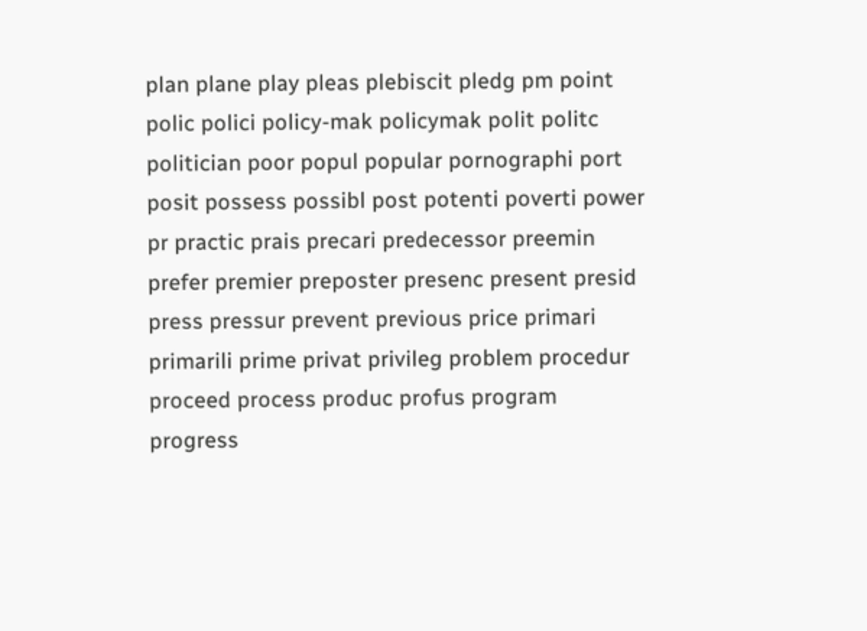plan plane play pleas plebiscit pledg pm point polic polici policy-mak policymak polit politc politician poor popul popular pornographi port posit possess possibl post potenti poverti power pr practic prais precari predecessor preemin prefer premier preposter presenc present presid press pressur prevent previous price primari primarili prime privat privileg problem procedur proceed process produc profus program progress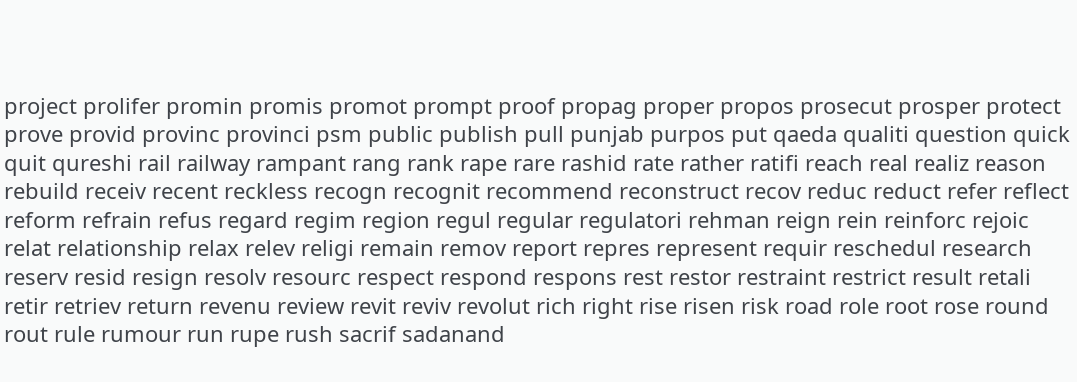project prolifer promin promis promot prompt proof propag proper propos prosecut prosper protect prove provid provinc provinci psm public publish pull punjab purpos put qaeda qualiti question quick quit qureshi rail railway rampant rang rank rape rare rashid rate rather ratifi reach real realiz reason rebuild receiv recent reckless recogn recognit recommend reconstruct recov reduc reduct refer reflect reform refrain refus regard regim region regul regular regulatori rehman reign rein reinforc rejoic relat relationship relax relev religi remain remov report repres represent requir reschedul research reserv resid resign resolv resourc respect respond respons rest restor restraint restrict result retali retir retriev return revenu review revit reviv revolut rich right rise risen risk road role root rose round rout rule rumour run rupe rush sacrif sadanand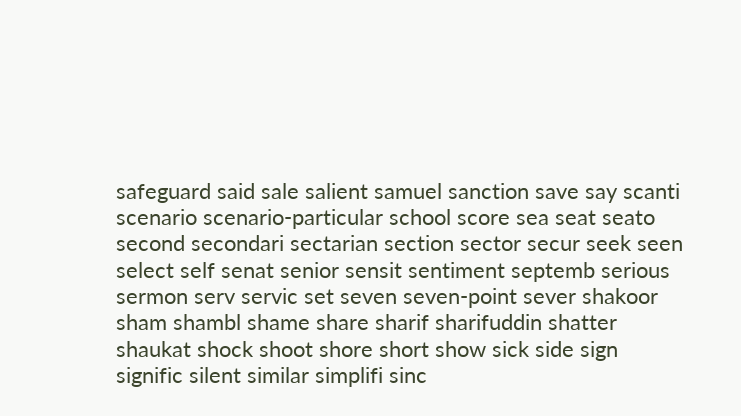safeguard said sale salient samuel sanction save say scanti scenario scenario-particular school score sea seat seato second secondari sectarian section sector secur seek seen select self senat senior sensit sentiment septemb serious sermon serv servic set seven seven-point sever shakoor sham shambl shame share sharif sharifuddin shatter shaukat shock shoot shore short show sick side sign signific silent similar simplifi sinc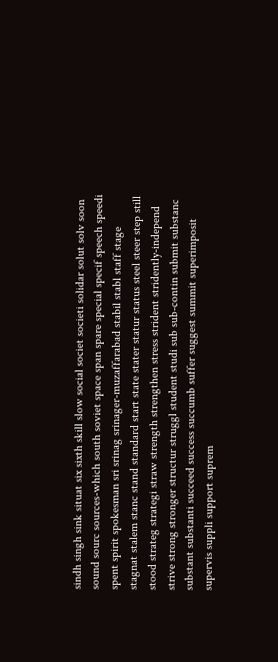sindh singh sink situat six sixth skill slow social societ societi solidar solut solv soon sound sourc sources-which south soviet space span spare special specif speech speedi spent spirit spokesman sri srinag srinager-muzaffarabad stabil stabl staff stage stagnat stalem stanc stand standard start state stater statur status steel steer step still stood strateg strategi straw strength strengthen stress strident stridently-independ strive strong stronger structur struggl student studi sub sub-contin submit substanc substant substanti succeed success succumb suffer suggest summit superimposit supervis suppli support suprem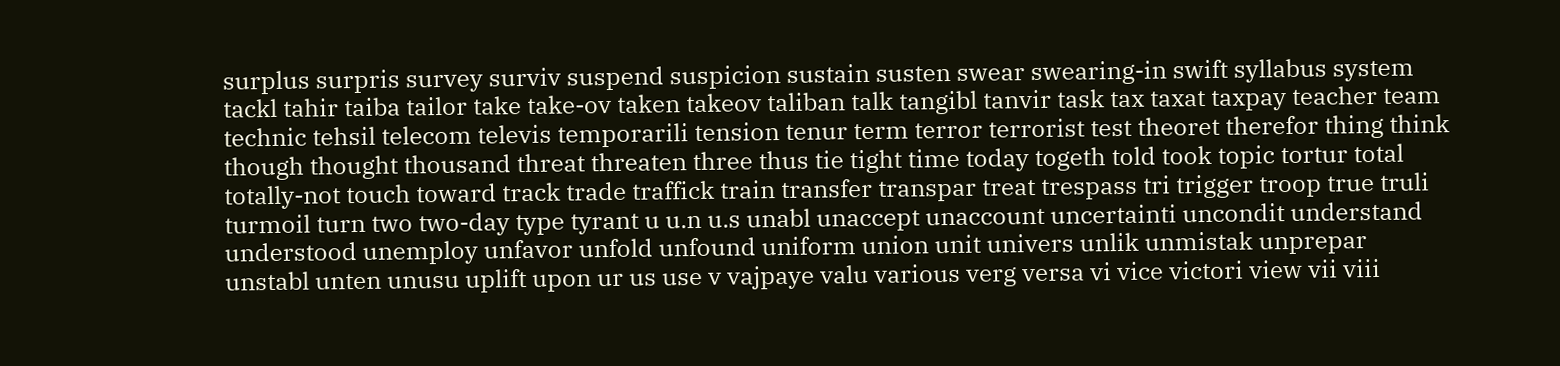surplus surpris survey surviv suspend suspicion sustain susten swear swearing-in swift syllabus system tackl tahir taiba tailor take take-ov taken takeov taliban talk tangibl tanvir task tax taxat taxpay teacher team technic tehsil telecom televis temporarili tension tenur term terror terrorist test theoret therefor thing think though thought thousand threat threaten three thus tie tight time today togeth told took topic tortur total totally-not touch toward track trade traffick train transfer transpar treat trespass tri trigger troop true truli turmoil turn two two-day type tyrant u u.n u.s unabl unaccept unaccount uncertainti uncondit understand understood unemploy unfavor unfold unfound uniform union unit univers unlik unmistak unprepar unstabl unten unusu uplift upon ur us use v vajpaye valu various verg versa vi vice victori view vii viii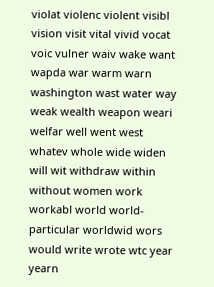violat violenc violent visibl vision visit vital vivid vocat voic vulner waiv wake want wapda war warm warn washington wast water way weak wealth weapon weari welfar well went west whatev whole wide widen will wit withdraw within without women work workabl world world-particular worldwid wors would write wrote wtc year yearn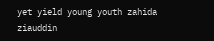yet yield young youth zahida ziauddin